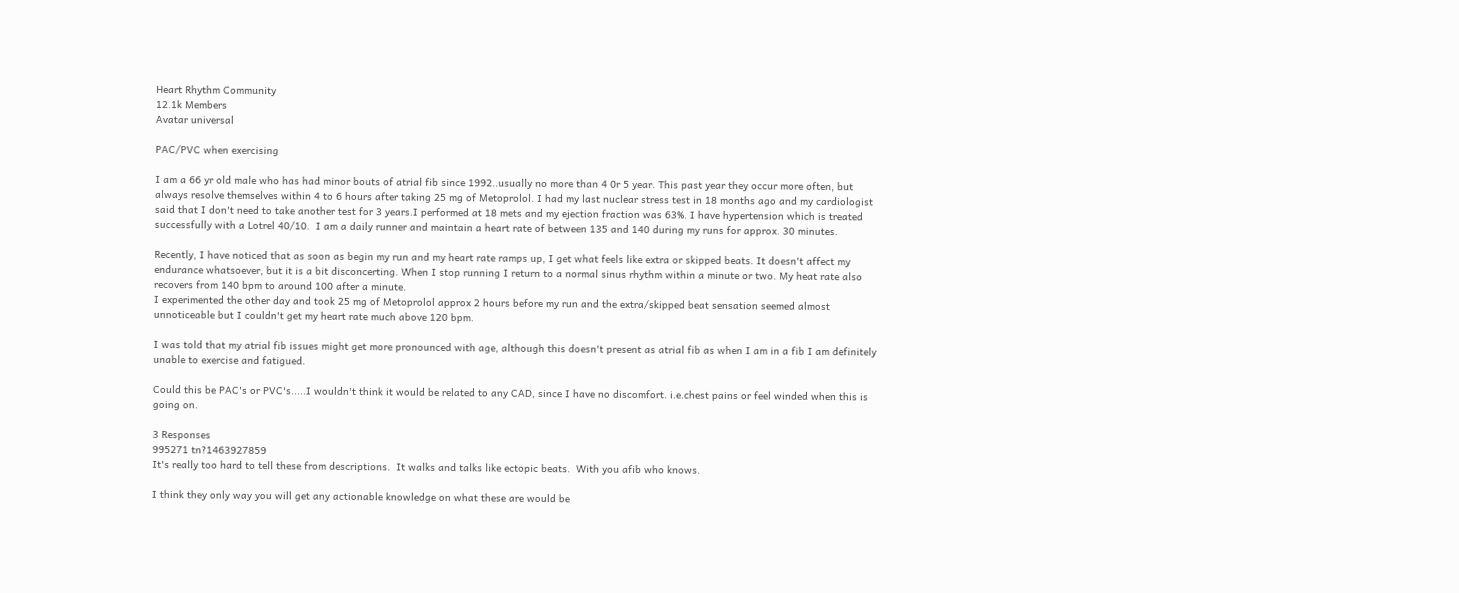Heart Rhythm Community
12.1k Members
Avatar universal

PAC/PVC when exercising

I am a 66 yr old male who has had minor bouts of atrial fib since 1992..usually no more than 4 0r 5 year. This past year they occur more often, but always resolve themselves within 4 to 6 hours after taking 25 mg of Metoprolol. I had my last nuclear stress test in 18 months ago and my cardiologist said that I don't need to take another test for 3 years.I performed at 18 mets and my ejection fraction was 63%. I have hypertension which is treated successfully with a Lotrel 40/10.  I am a daily runner and maintain a heart rate of between 135 and 140 during my runs for approx. 30 minutes.

Recently, I have noticed that as soon as begin my run and my heart rate ramps up, I get what feels like extra or skipped beats. It doesn't affect my endurance whatsoever, but it is a bit disconcerting. When I stop running I return to a normal sinus rhythm within a minute or two. My heat rate also recovers from 140 bpm to around 100 after a minute.
I experimented the other day and took 25 mg of Metoprolol approx 2 hours before my run and the extra/skipped beat sensation seemed almost unnoticeable but I couldn't get my heart rate much above 120 bpm.

I was told that my atrial fib issues might get more pronounced with age, although this doesn't present as atrial fib as when I am in a fib I am definitely unable to exercise and fatigued.

Could this be PAC's or PVC's.....I wouldn't think it would be related to any CAD, since I have no discomfort. i.e.chest pains or feel winded when this is going on.

3 Responses
995271 tn?1463927859
It's really too hard to tell these from descriptions.  It walks and talks like ectopic beats.  With you afib who knows.

I think they only way you will get any actionable knowledge on what these are would be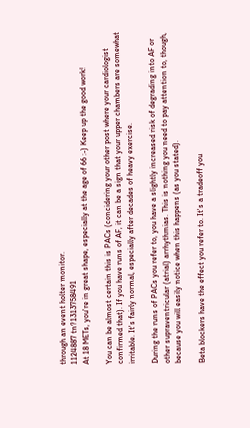through an event holter monitor.
1124887 tn?1313758491
At 18 METs, you're in great shape, especially at the age of 66 :-) Keep up the good work!

You can be almost certain this is PACs (concidering your other post where your cardiologist confirmed that). If you have runs of AF, it can be a sign that your upper chambers are somewhat irritable. It's fairly normal, especially after decades of heavy exercise.

During the runs of PACs you refer to, you have a slightly increased risk of degrading into AF or other supraventricular (atrial) arrhythmias. This is nothing you need to pay attention to, though, because you will easily notice when this happens (as you stated).

Beta blockers have the effect you refer to. It's a tradeoff you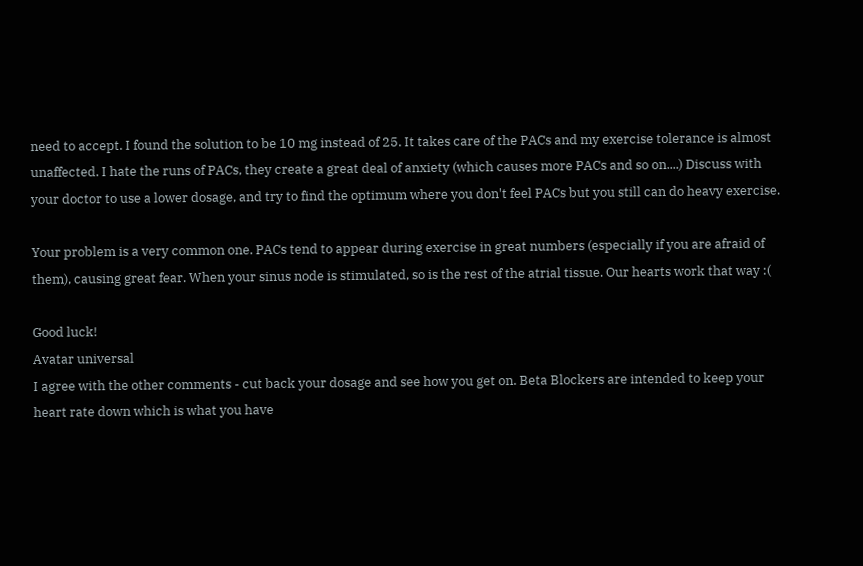need to accept. I found the solution to be 10 mg instead of 25. It takes care of the PACs and my exercise tolerance is almost unaffected. I hate the runs of PACs, they create a great deal of anxiety (which causes more PACs and so on....) Discuss with your doctor to use a lower dosage, and try to find the optimum where you don't feel PACs but you still can do heavy exercise.

Your problem is a very common one. PACs tend to appear during exercise in great numbers (especially if you are afraid of them), causing great fear. When your sinus node is stimulated, so is the rest of the atrial tissue. Our hearts work that way :(

Good luck!
Avatar universal
I agree with the other comments - cut back your dosage and see how you get on. Beta Blockers are intended to keep your heart rate down which is what you have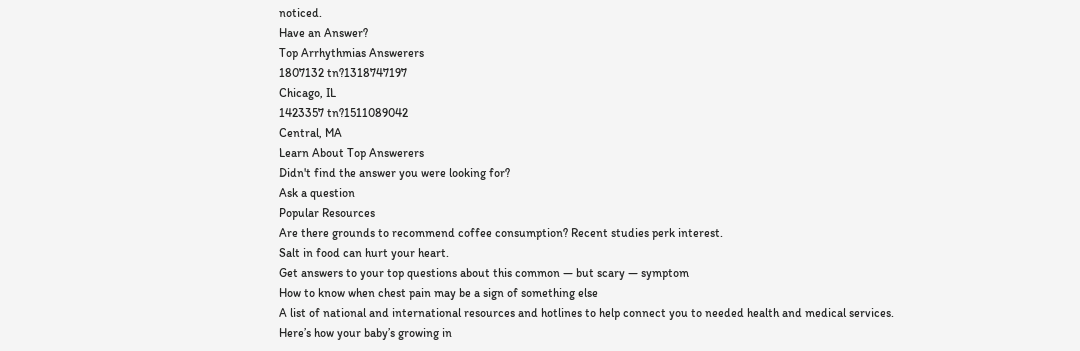noticed.
Have an Answer?
Top Arrhythmias Answerers
1807132 tn?1318747197
Chicago, IL
1423357 tn?1511089042
Central, MA
Learn About Top Answerers
Didn't find the answer you were looking for?
Ask a question
Popular Resources
Are there grounds to recommend coffee consumption? Recent studies perk interest.
Salt in food can hurt your heart.
Get answers to your top questions about this common — but scary — symptom
How to know when chest pain may be a sign of something else
A list of national and international resources and hotlines to help connect you to needed health and medical services.
Here’s how your baby’s growing in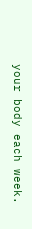your body each week.